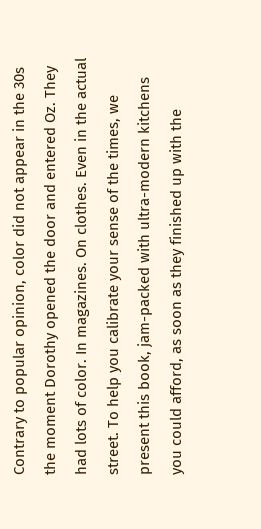Contrary to popular opinion, color did not appear in the 30s the moment Dorothy opened the door and entered Oz. They had lots of color. In magazines. On clothes. Even in the actual street. To help you calibrate your sense of the times, we present this book, jam-packed with ultra-modern kitchens you could afford, as soon as they finished up with the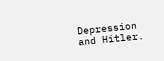Depression and Hitler.